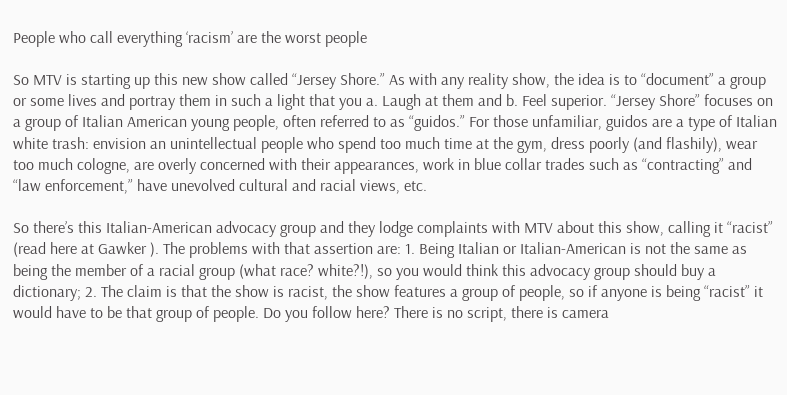People who call everything ‘racism’ are the worst people

So MTV is starting up this new show called “Jersey Shore.” As with any reality show, the idea is to “document” a group or some lives and portray them in such a light that you a. Laugh at them and b. Feel superior. “Jersey Shore” focuses on a group of Italian American young people, often referred to as “guidos.” For those unfamiliar, guidos are a type of Italian white trash: envision an unintellectual people who spend too much time at the gym, dress poorly (and flashily), wear too much cologne, are overly concerned with their appearances, work in blue collar trades such as “contracting” and “law enforcement,” have unevolved cultural and racial views, etc.

So there’s this Italian-American advocacy group and they lodge complaints with MTV about this show, calling it “racist” (read here at Gawker ). The problems with that assertion are: 1. Being Italian or Italian-American is not the same as being the member of a racial group (what race? white?!), so you would think this advocacy group should buy a dictionary; 2. The claim is that the show is racist, the show features a group of people, so if anyone is being “racist” it would have to be that group of people. Do you follow here? There is no script, there is camera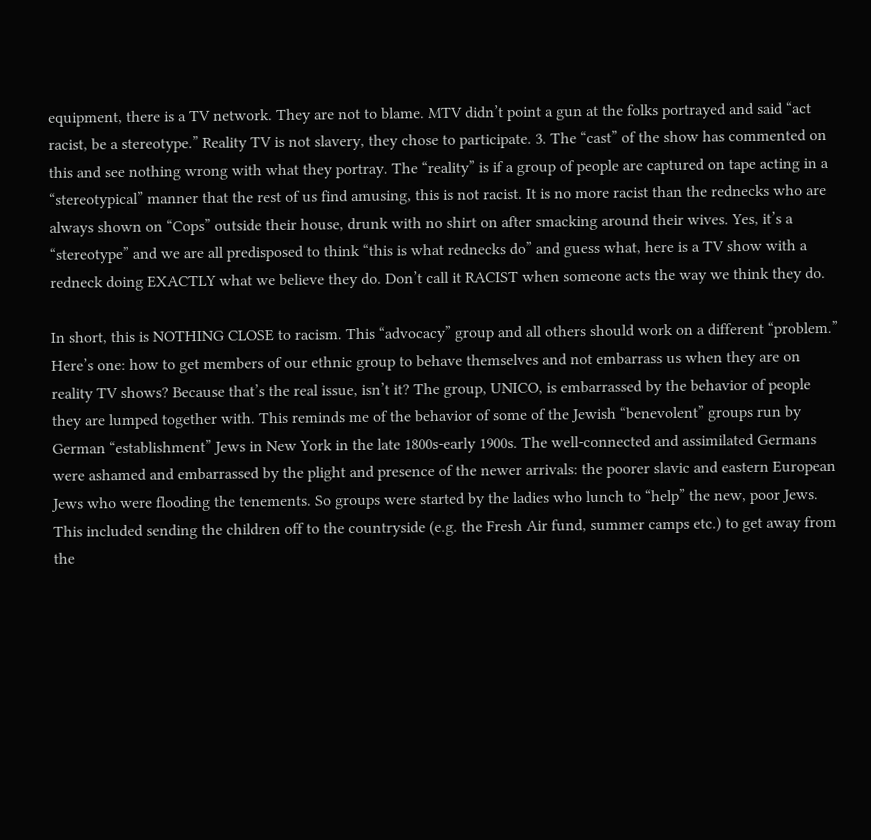equipment, there is a TV network. They are not to blame. MTV didn’t point a gun at the folks portrayed and said “act racist, be a stereotype.” Reality TV is not slavery, they chose to participate. 3. The “cast” of the show has commented on this and see nothing wrong with what they portray. The “reality” is if a group of people are captured on tape acting in a “stereotypical” manner that the rest of us find amusing, this is not racist. It is no more racist than the rednecks who are always shown on “Cops” outside their house, drunk with no shirt on after smacking around their wives. Yes, it’s a “stereotype” and we are all predisposed to think “this is what rednecks do” and guess what, here is a TV show with a redneck doing EXACTLY what we believe they do. Don’t call it RACIST when someone acts the way we think they do.

In short, this is NOTHING CLOSE to racism. This “advocacy” group and all others should work on a different “problem.” Here’s one: how to get members of our ethnic group to behave themselves and not embarrass us when they are on reality TV shows? Because that’s the real issue, isn’t it? The group, UNICO, is embarrassed by the behavior of people they are lumped together with. This reminds me of the behavior of some of the Jewish “benevolent” groups run by German “establishment” Jews in New York in the late 1800s-early 1900s. The well-connected and assimilated Germans were ashamed and embarrassed by the plight and presence of the newer arrivals: the poorer slavic and eastern European Jews who were flooding the tenements. So groups were started by the ladies who lunch to “help” the new, poor Jews. This included sending the children off to the countryside (e.g. the Fresh Air fund, summer camps etc.) to get away from the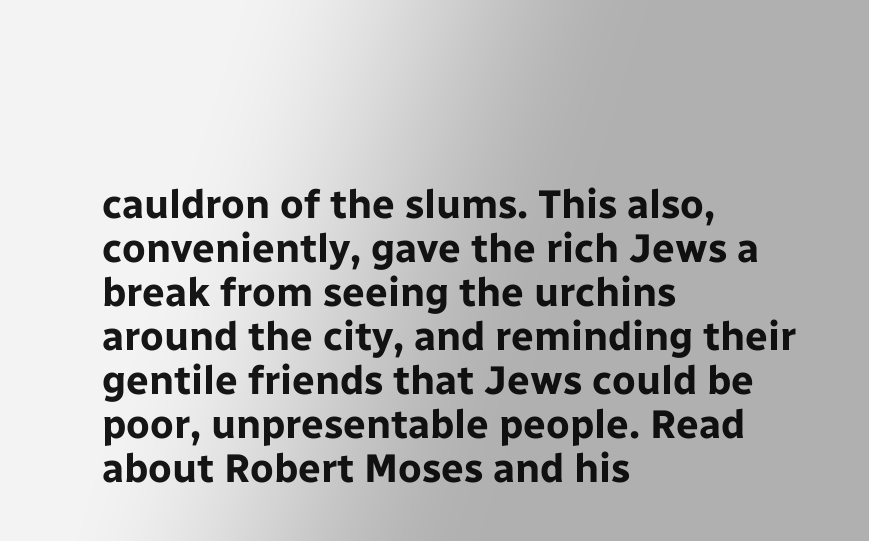cauldron of the slums. This also, conveniently, gave the rich Jews a break from seeing the urchins around the city, and reminding their gentile friends that Jews could be poor, unpresentable people. Read about Robert Moses and his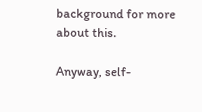background for more about this.

Anyway, self-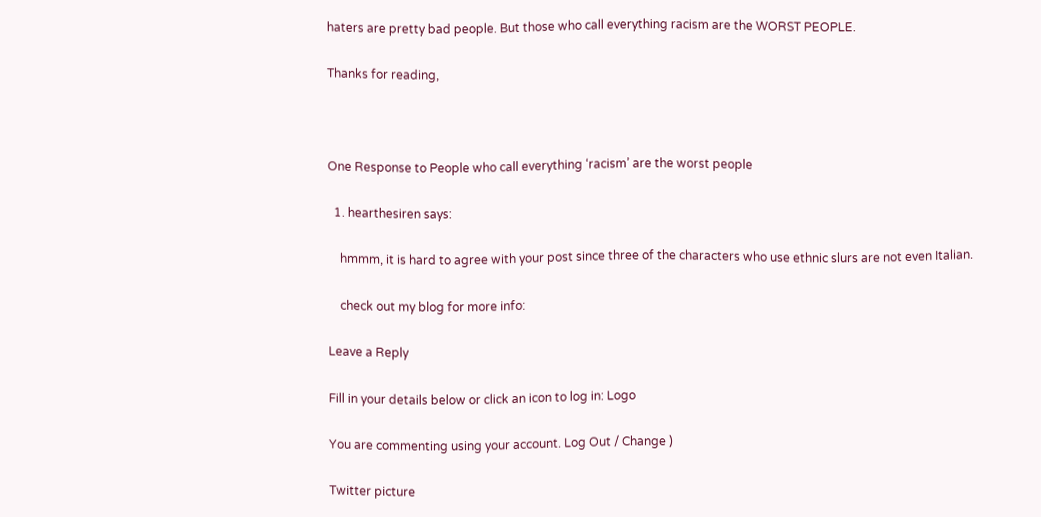haters are pretty bad people. But those who call everything racism are the WORST PEOPLE.

Thanks for reading,



One Response to People who call everything ‘racism’ are the worst people

  1. hearthesiren says:

    hmmm, it is hard to agree with your post since three of the characters who use ethnic slurs are not even Italian.

    check out my blog for more info:

Leave a Reply

Fill in your details below or click an icon to log in: Logo

You are commenting using your account. Log Out / Change )

Twitter picture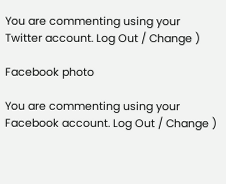You are commenting using your Twitter account. Log Out / Change )

Facebook photo

You are commenting using your Facebook account. Log Out / Change )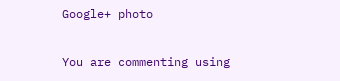Google+ photo

You are commenting using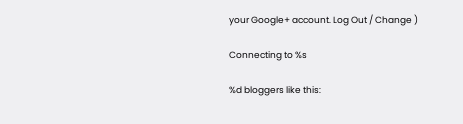your Google+ account. Log Out / Change )

Connecting to %s

%d bloggers like this: